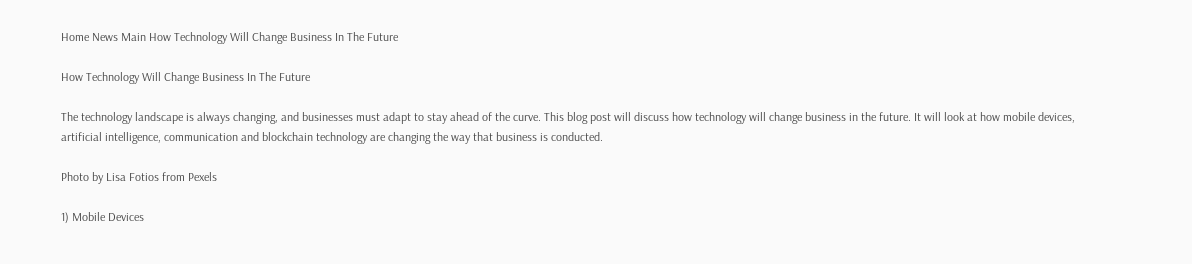Home News Main How Technology Will Change Business In The Future

How Technology Will Change Business In The Future

The technology landscape is always changing, and businesses must adapt to stay ahead of the curve. This blog post will discuss how technology will change business in the future. It will look at how mobile devices, artificial intelligence, communication and blockchain technology are changing the way that business is conducted.

Photo by Lisa Fotios from Pexels

1) Mobile Devices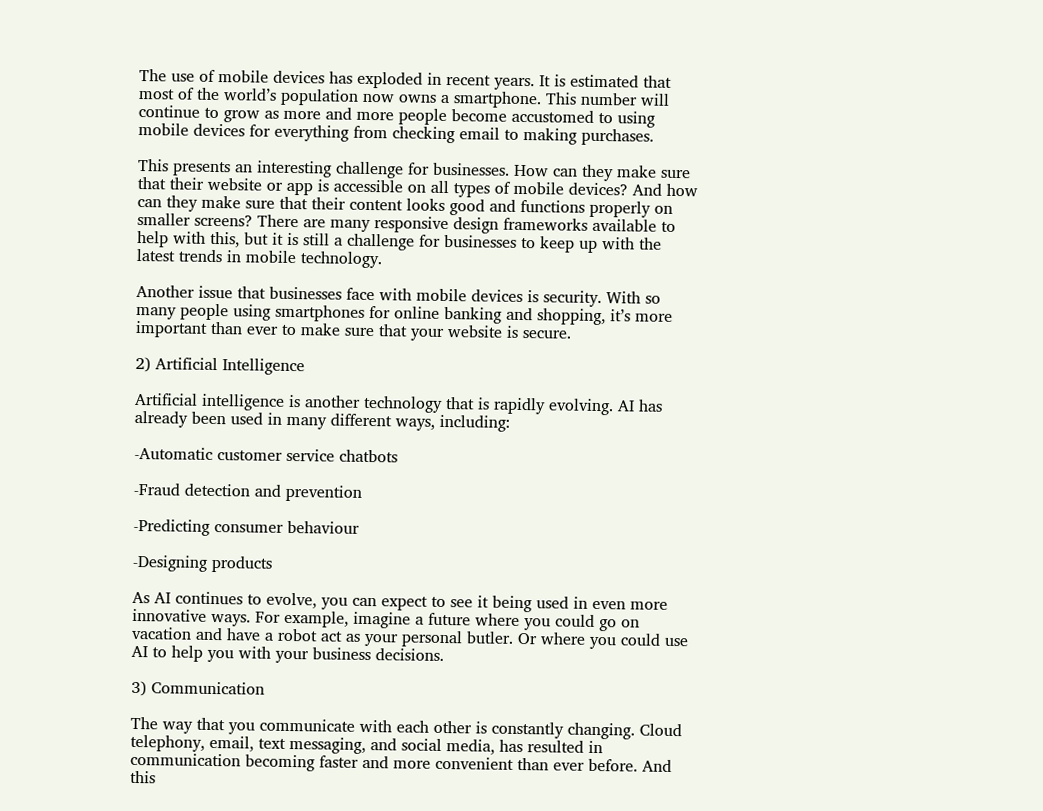The use of mobile devices has exploded in recent years. It is estimated that most of the world’s population now owns a smartphone. This number will continue to grow as more and more people become accustomed to using mobile devices for everything from checking email to making purchases.

This presents an interesting challenge for businesses. How can they make sure that their website or app is accessible on all types of mobile devices? And how can they make sure that their content looks good and functions properly on smaller screens? There are many responsive design frameworks available to help with this, but it is still a challenge for businesses to keep up with the latest trends in mobile technology.

Another issue that businesses face with mobile devices is security. With so many people using smartphones for online banking and shopping, it’s more important than ever to make sure that your website is secure.

2) Artificial Intelligence

Artificial intelligence is another technology that is rapidly evolving. AI has already been used in many different ways, including:

-Automatic customer service chatbots

-Fraud detection and prevention

-Predicting consumer behaviour

-Designing products

As AI continues to evolve, you can expect to see it being used in even more innovative ways. For example, imagine a future where you could go on vacation and have a robot act as your personal butler. Or where you could use AI to help you with your business decisions.

3) Communication

The way that you communicate with each other is constantly changing. Cloud telephony, email, text messaging, and social media, has resulted in communication becoming faster and more convenient than ever before. And this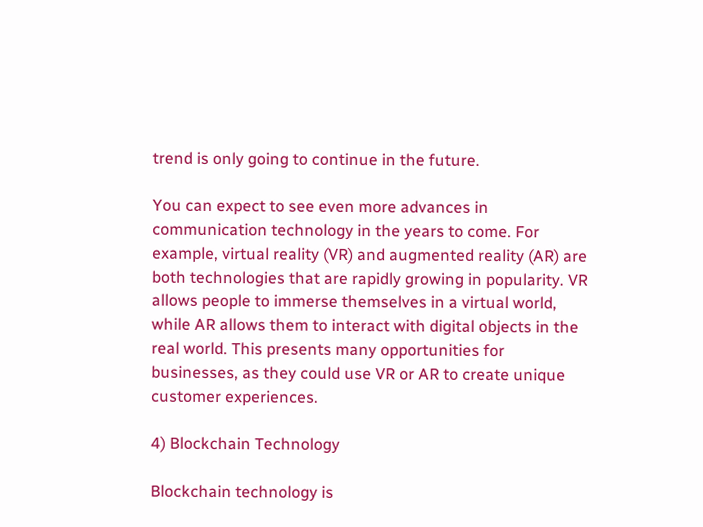trend is only going to continue in the future.

You can expect to see even more advances in communication technology in the years to come. For example, virtual reality (VR) and augmented reality (AR) are both technologies that are rapidly growing in popularity. VR allows people to immerse themselves in a virtual world, while AR allows them to interact with digital objects in the real world. This presents many opportunities for businesses, as they could use VR or AR to create unique customer experiences.

4) Blockchain Technology

Blockchain technology is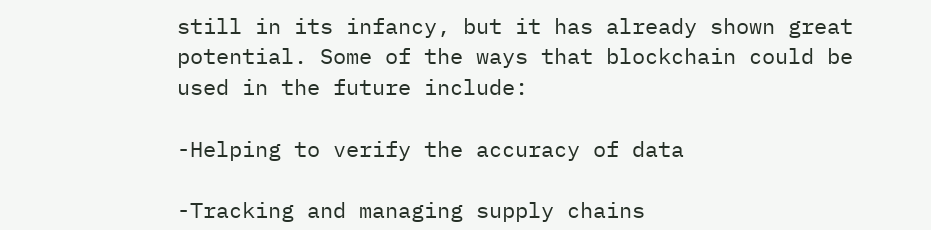still in its infancy, but it has already shown great potential. Some of the ways that blockchain could be used in the future include:

-Helping to verify the accuracy of data

-Tracking and managing supply chains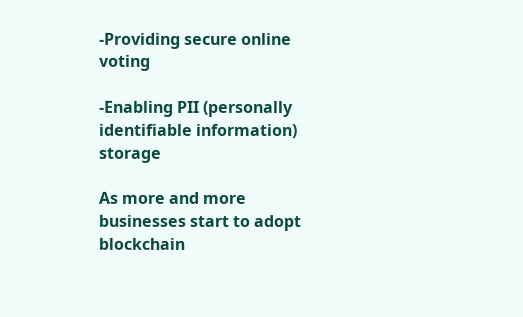-Providing secure online voting

-Enabling PII (personally identifiable information) storage

As more and more businesses start to adopt blockchain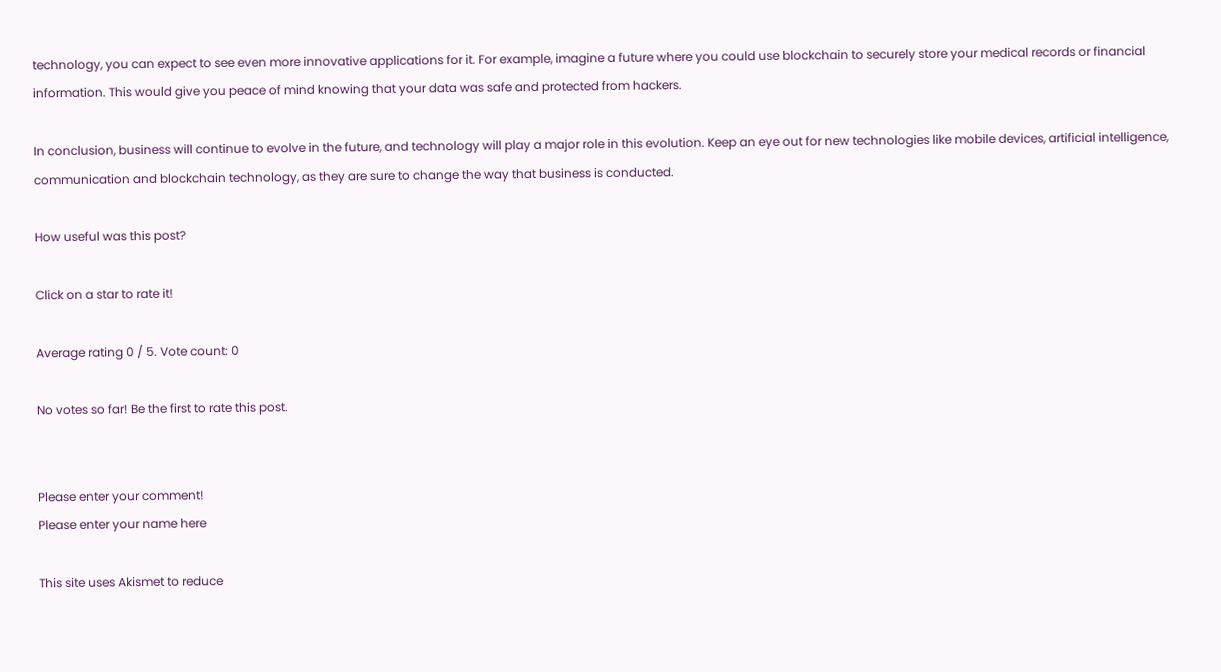technology, you can expect to see even more innovative applications for it. For example, imagine a future where you could use blockchain to securely store your medical records or financial information. This would give you peace of mind knowing that your data was safe and protected from hackers.

In conclusion, business will continue to evolve in the future, and technology will play a major role in this evolution. Keep an eye out for new technologies like mobile devices, artificial intelligence, communication and blockchain technology, as they are sure to change the way that business is conducted.

How useful was this post?

Click on a star to rate it!

Average rating 0 / 5. Vote count: 0

No votes so far! Be the first to rate this post.


Please enter your comment!
Please enter your name here

This site uses Akismet to reduce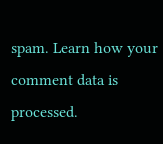spam. Learn how your comment data is processed.